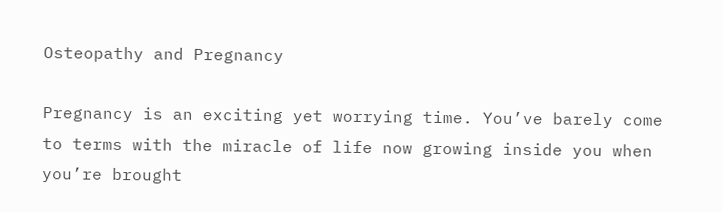Osteopathy and Pregnancy

Pregnancy is an exciting yet worrying time. You’ve barely come to terms with the miracle of life now growing inside you when you’re brought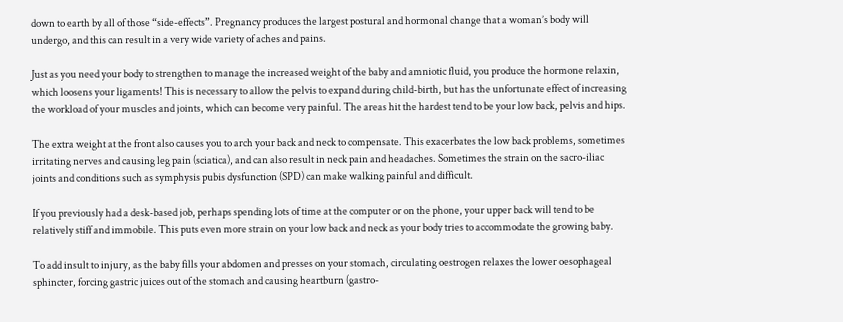down to earth by all of those “side-effects”. Pregnancy produces the largest postural and hormonal change that a woman’s body will undergo, and this can result in a very wide variety of aches and pains.

Just as you need your body to strengthen to manage the increased weight of the baby and amniotic fluid, you produce the hormone relaxin, which loosens your ligaments! This is necessary to allow the pelvis to expand during child-birth, but has the unfortunate effect of increasing the workload of your muscles and joints, which can become very painful. The areas hit the hardest tend to be your low back, pelvis and hips.

The extra weight at the front also causes you to arch your back and neck to compensate. This exacerbates the low back problems, sometimes irritating nerves and causing leg pain (sciatica), and can also result in neck pain and headaches. Sometimes the strain on the sacro-iliac joints and conditions such as symphysis pubis dysfunction (SPD) can make walking painful and difficult.

If you previously had a desk-based job, perhaps spending lots of time at the computer or on the phone, your upper back will tend to be relatively stiff and immobile. This puts even more strain on your low back and neck as your body tries to accommodate the growing baby.

To add insult to injury, as the baby fills your abdomen and presses on your stomach, circulating oestrogen relaxes the lower oesophageal sphincter, forcing gastric juices out of the stomach and causing heartburn (gastro-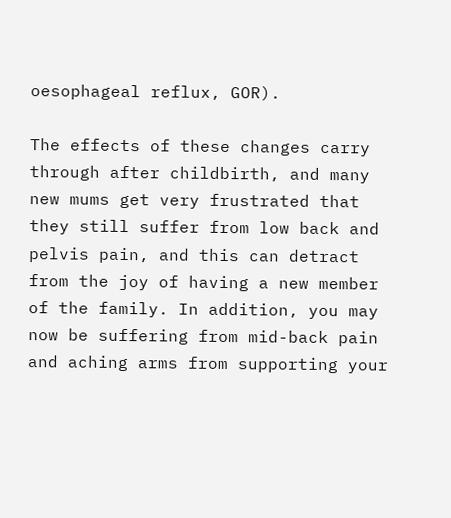oesophageal reflux, GOR).

The effects of these changes carry through after childbirth, and many new mums get very frustrated that they still suffer from low back and pelvis pain, and this can detract from the joy of having a new member of the family. In addition, you may now be suffering from mid-back pain and aching arms from supporting your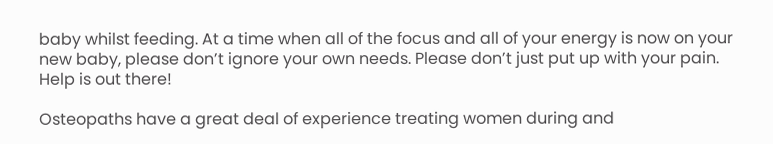baby whilst feeding. At a time when all of the focus and all of your energy is now on your new baby, please don’t ignore your own needs. Please don’t just put up with your pain. Help is out there!

Osteopaths have a great deal of experience treating women during and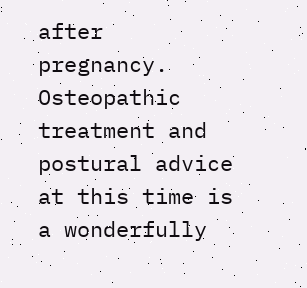after pregnancy. Osteopathic treatment and postural advice at this time is a wonderfully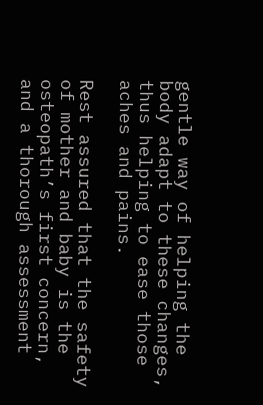gentle way of helping the body adapt to these changes, thus helping to ease those aches and pains.

Rest assured that the safety of mother and baby is the osteopath’s first concern, and a thorough assessment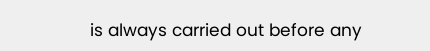is always carried out before any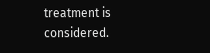treatment is considered.